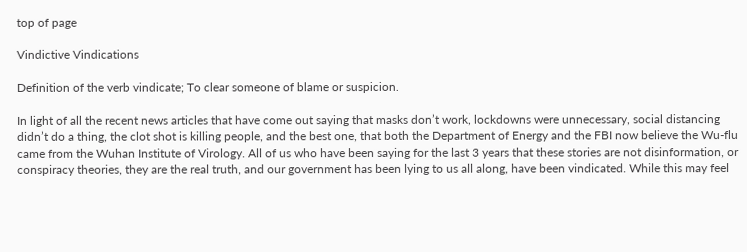top of page

Vindictive Vindications

Definition of the verb vindicate; To clear someone of blame or suspicion.

In light of all the recent news articles that have come out saying that masks don’t work, lockdowns were unnecessary, social distancing didn’t do a thing, the clot shot is killing people, and the best one, that both the Department of Energy and the FBI now believe the Wu-flu came from the Wuhan Institute of Virology. All of us who have been saying for the last 3 years that these stories are not disinformation, or conspiracy theories, they are the real truth, and our government has been lying to us all along, have been vindicated. While this may feel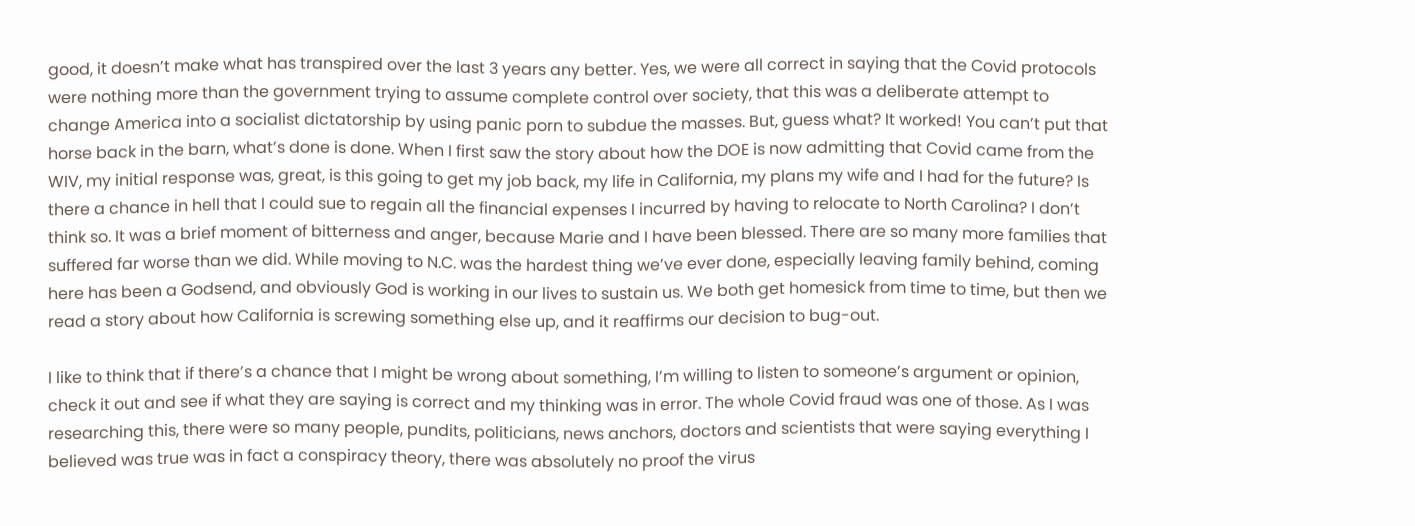good, it doesn’t make what has transpired over the last 3 years any better. Yes, we were all correct in saying that the Covid protocols were nothing more than the government trying to assume complete control over society, that this was a deliberate attempt to change America into a socialist dictatorship by using panic porn to subdue the masses. But, guess what? It worked! You can’t put that horse back in the barn, what’s done is done. When I first saw the story about how the DOE is now admitting that Covid came from the WIV, my initial response was, great, is this going to get my job back, my life in California, my plans my wife and I had for the future? Is there a chance in hell that I could sue to regain all the financial expenses I incurred by having to relocate to North Carolina? I don’t think so. It was a brief moment of bitterness and anger, because Marie and I have been blessed. There are so many more families that suffered far worse than we did. While moving to N.C. was the hardest thing we’ve ever done, especially leaving family behind, coming here has been a Godsend, and obviously God is working in our lives to sustain us. We both get homesick from time to time, but then we read a story about how California is screwing something else up, and it reaffirms our decision to bug-out.

I like to think that if there’s a chance that I might be wrong about something, I’m willing to listen to someone’s argument or opinion, check it out and see if what they are saying is correct and my thinking was in error. The whole Covid fraud was one of those. As I was researching this, there were so many people, pundits, politicians, news anchors, doctors and scientists that were saying everything I believed was true was in fact a conspiracy theory, there was absolutely no proof the virus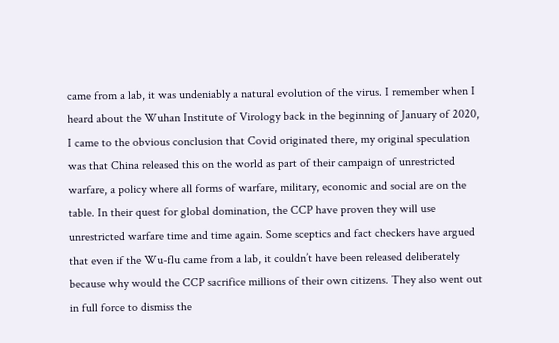came from a lab, it was undeniably a natural evolution of the virus. I remember when I heard about the Wuhan Institute of Virology back in the beginning of January of 2020, I came to the obvious conclusion that Covid originated there, my original speculation was that China released this on the world as part of their campaign of unrestricted warfare, a policy where all forms of warfare, military, economic and social are on the table. In their quest for global domination, the CCP have proven they will use unrestricted warfare time and time again. Some sceptics and fact checkers have argued that even if the Wu-flu came from a lab, it couldn’t have been released deliberately because why would the CCP sacrifice millions of their own citizens. They also went out in full force to dismiss the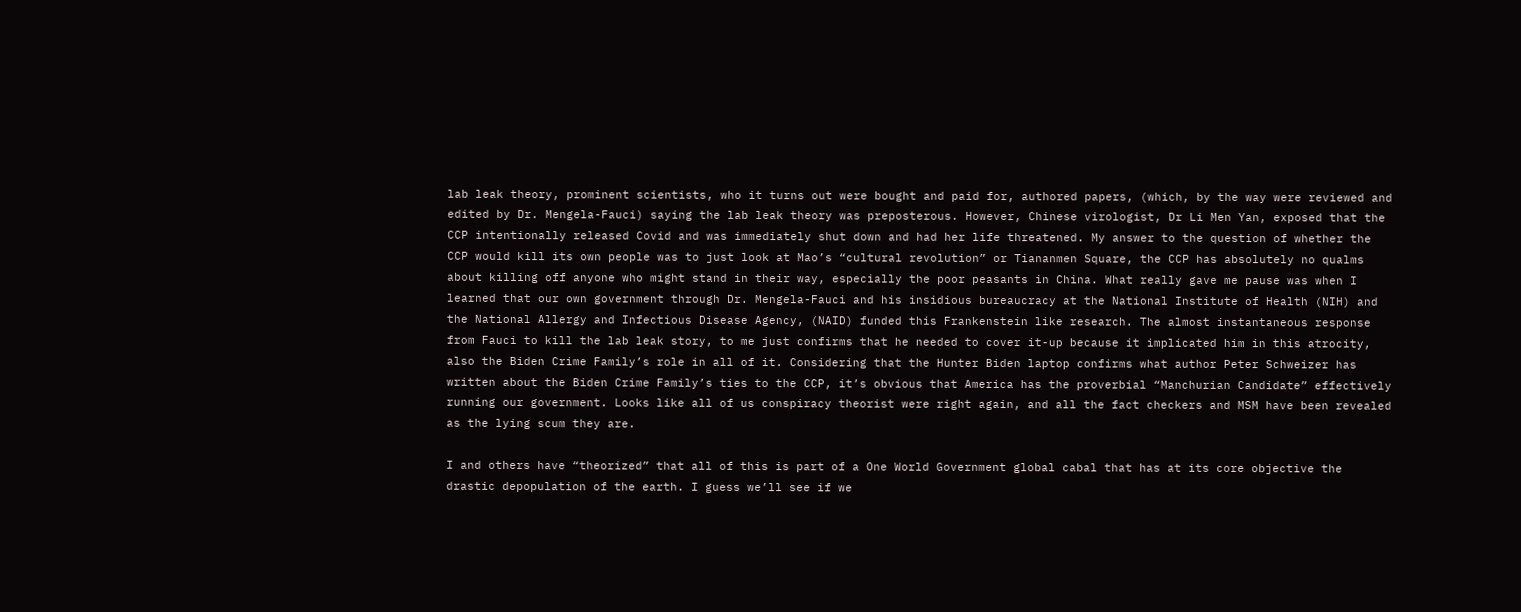lab leak theory, prominent scientists, who it turns out were bought and paid for, authored papers, (which, by the way were reviewed and edited by Dr. Mengela-Fauci) saying the lab leak theory was preposterous. However, Chinese virologist, Dr Li Men Yan, exposed that the CCP intentionally released Covid and was immediately shut down and had her life threatened. My answer to the question of whether the CCP would kill its own people was to just look at Mao’s “cultural revolution” or Tiananmen Square, the CCP has absolutely no qualms about killing off anyone who might stand in their way, especially the poor peasants in China. What really gave me pause was when I learned that our own government through Dr. Mengela-Fauci and his insidious bureaucracy at the National Institute of Health (NIH) and the National Allergy and Infectious Disease Agency, (NAID) funded this Frankenstein like research. The almost instantaneous response from Fauci to kill the lab leak story, to me just confirms that he needed to cover it-up because it implicated him in this atrocity, also the Biden Crime Family’s role in all of it. Considering that the Hunter Biden laptop confirms what author Peter Schweizer has written about the Biden Crime Family’s ties to the CCP, it’s obvious that America has the proverbial “Manchurian Candidate” effectively running our government. Looks like all of us conspiracy theorist were right again, and all the fact checkers and MSM have been revealed as the lying scum they are.

I and others have “theorized” that all of this is part of a One World Government global cabal that has at its core objective the drastic depopulation of the earth. I guess we’ll see if we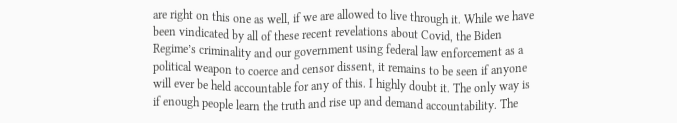are right on this one as well, if we are allowed to live through it. While we have been vindicated by all of these recent revelations about Covid, the Biden Regime’s criminality and our government using federal law enforcement as a political weapon to coerce and censor dissent, it remains to be seen if anyone will ever be held accountable for any of this. I highly doubt it. The only way is if enough people learn the truth and rise up and demand accountability. The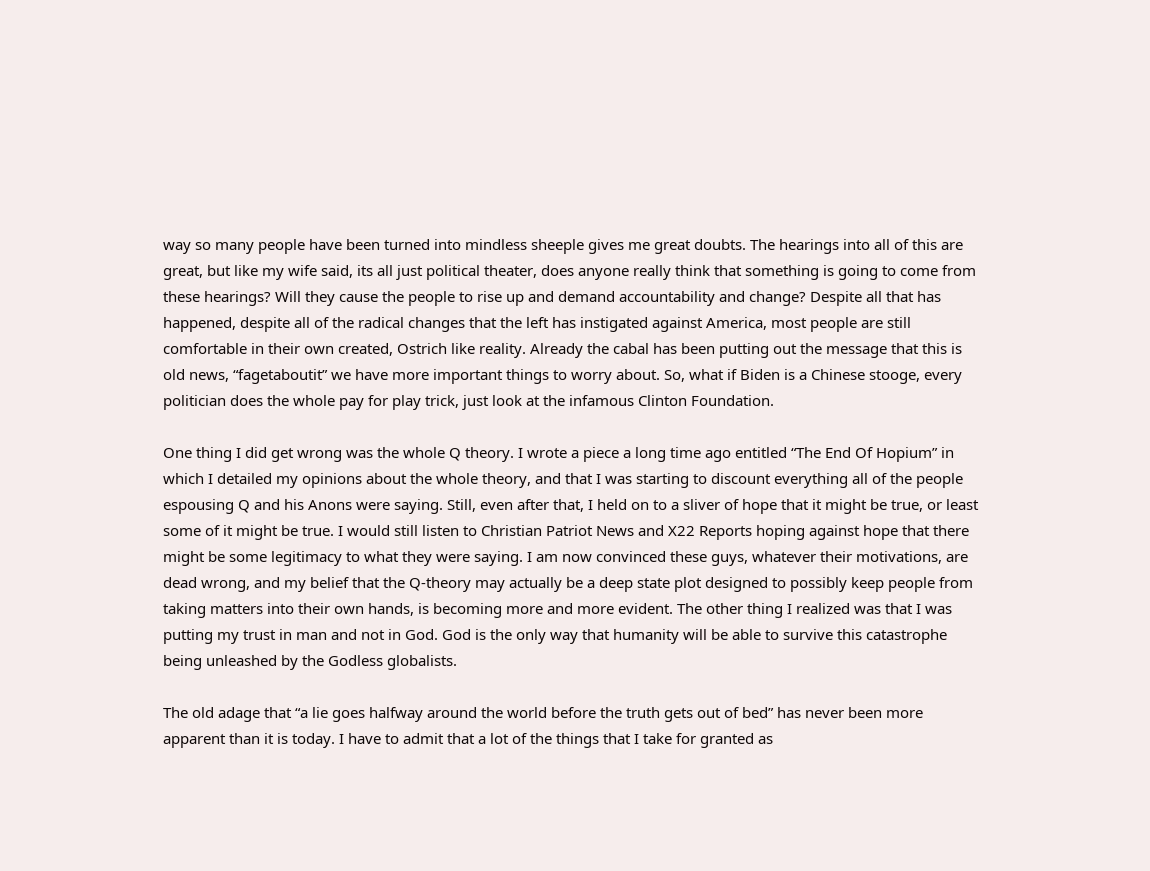way so many people have been turned into mindless sheeple gives me great doubts. The hearings into all of this are great, but like my wife said, its all just political theater, does anyone really think that something is going to come from these hearings? Will they cause the people to rise up and demand accountability and change? Despite all that has happened, despite all of the radical changes that the left has instigated against America, most people are still comfortable in their own created, Ostrich like reality. Already the cabal has been putting out the message that this is old news, “fagetaboutit” we have more important things to worry about. So, what if Biden is a Chinese stooge, every politician does the whole pay for play trick, just look at the infamous Clinton Foundation.

One thing I did get wrong was the whole Q theory. I wrote a piece a long time ago entitled “The End Of Hopium” in which I detailed my opinions about the whole theory, and that I was starting to discount everything all of the people espousing Q and his Anons were saying. Still, even after that, I held on to a sliver of hope that it might be true, or least some of it might be true. I would still listen to Christian Patriot News and X22 Reports hoping against hope that there might be some legitimacy to what they were saying. I am now convinced these guys, whatever their motivations, are dead wrong, and my belief that the Q-theory may actually be a deep state plot designed to possibly keep people from taking matters into their own hands, is becoming more and more evident. The other thing I realized was that I was putting my trust in man and not in God. God is the only way that humanity will be able to survive this catastrophe being unleashed by the Godless globalists.

The old adage that “a lie goes halfway around the world before the truth gets out of bed” has never been more apparent than it is today. I have to admit that a lot of the things that I take for granted as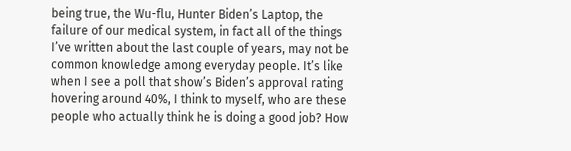being true, the Wu-flu, Hunter Biden’s Laptop, the failure of our medical system, in fact all of the things I’ve written about the last couple of years, may not be common knowledge among everyday people. It’s like when I see a poll that show’s Biden’s approval rating hovering around 40%, I think to myself, who are these people who actually think he is doing a good job? How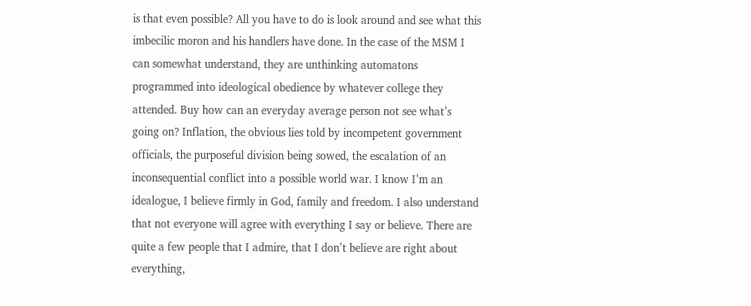is that even possible? All you have to do is look around and see what this imbecilic moron and his handlers have done. In the case of the MSM I can somewhat understand, they are unthinking automatons programmed into ideological obedience by whatever college they attended. Buy how can an everyday average person not see what’s going on? Inflation, the obvious lies told by incompetent government officials, the purposeful division being sowed, the escalation of an inconsequential conflict into a possible world war. I know I’m an idealogue, I believe firmly in God, family and freedom. I also understand that not everyone will agree with everything I say or believe. There are quite a few people that I admire, that I don’t believe are right about everything,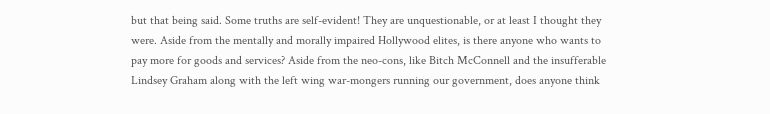but that being said. Some truths are self-evident! They are unquestionable, or at least I thought they were. Aside from the mentally and morally impaired Hollywood elites, is there anyone who wants to pay more for goods and services? Aside from the neo-cons, like Bitch McConnell and the insufferable Lindsey Graham along with the left wing war-mongers running our government, does anyone think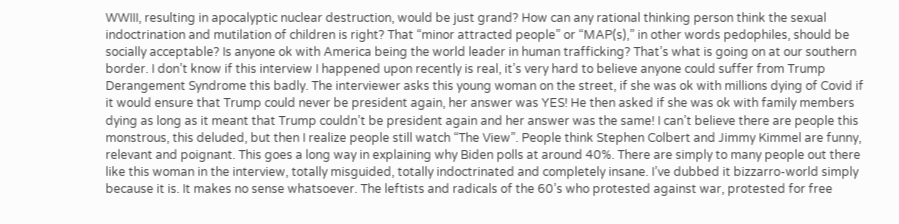WWIII, resulting in apocalyptic nuclear destruction, would be just grand? How can any rational thinking person think the sexual indoctrination and mutilation of children is right? That “minor attracted people” or “MAP(s),” in other words pedophiles, should be socially acceptable? Is anyone ok with America being the world leader in human trafficking? That’s what is going on at our southern border. I don’t know if this interview I happened upon recently is real, it’s very hard to believe anyone could suffer from Trump Derangement Syndrome this badly. The interviewer asks this young woman on the street, if she was ok with millions dying of Covid if it would ensure that Trump could never be president again, her answer was YES! He then asked if she was ok with family members dying as long as it meant that Trump couldn’t be president again and her answer was the same! I can’t believe there are people this monstrous, this deluded, but then I realize people still watch “The View”. People think Stephen Colbert and Jimmy Kimmel are funny, relevant and poignant. This goes a long way in explaining why Biden polls at around 40%. There are simply to many people out there like this woman in the interview, totally misguided, totally indoctrinated and completely insane. I’ve dubbed it bizzarro-world simply because it is. It makes no sense whatsoever. The leftists and radicals of the 60’s who protested against war, protested for free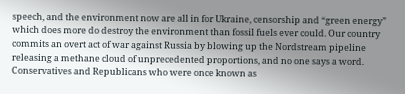speech, and the environment now are all in for Ukraine, censorship and “green energy” which does more do destroy the environment than fossil fuels ever could. Our country commits an overt act of war against Russia by blowing up the Nordstream pipeline releasing a methane cloud of unprecedented proportions, and no one says a word. Conservatives and Republicans who were once known as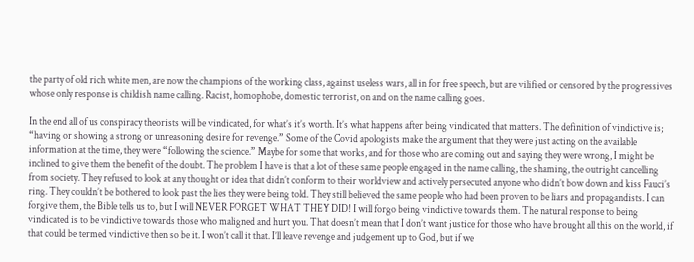the party of old rich white men, are now the champions of the working class, against useless wars, all in for free speech, but are vilified or censored by the progressives whose only response is childish name calling. Racist, homophobe, domestic terrorist, on and on the name calling goes.

In the end all of us conspiracy theorists will be vindicated, for what’s it’s worth. It’s what happens after being vindicated that matters. The definition of vindictive is; “having or showing a strong or unreasoning desire for revenge.” Some of the Covid apologists make the argument that they were just acting on the available information at the time, they were “following the science.” Maybe for some that works, and for those who are coming out and saying they were wrong, I might be inclined to give them the benefit of the doubt. The problem I have is that a lot of these same people engaged in the name calling, the shaming, the outright cancelling from society. They refused to look at any thought or idea that didn’t conform to their worldview and actively persecuted anyone who didn’t bow down and kiss Fauci’s ring. They couldn’t be bothered to look past the lies they were being told. They still believed the same people who had been proven to be liars and propagandists. I can forgive them, the Bible tells us to, but I will NEVER FORGET WHAT THEY DID! I will forgo being vindictive towards them. The natural response to being vindicated is to be vindictive towards those who maligned and hurt you. That doesn’t mean that I don’t want justice for those who have brought all this on the world, if that could be termed vindictive then so be it. I won’t call it that. I’ll leave revenge and judgement up to God, but if we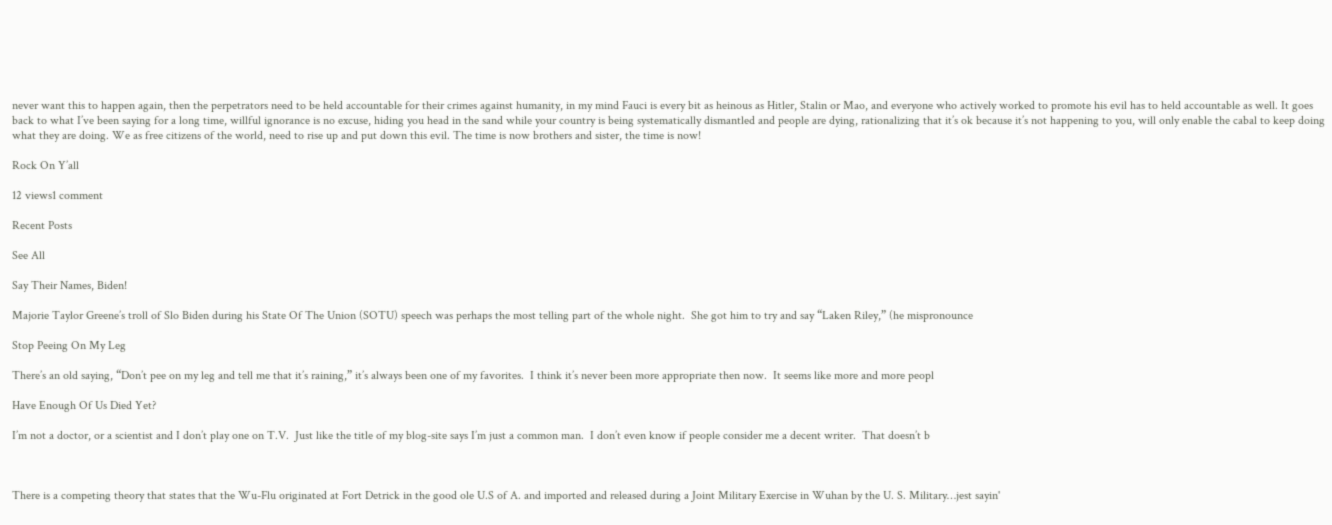never want this to happen again, then the perpetrators need to be held accountable for their crimes against humanity, in my mind Fauci is every bit as heinous as Hitler, Stalin or Mao, and everyone who actively worked to promote his evil has to held accountable as well. It goes back to what I’ve been saying for a long time, willful ignorance is no excuse, hiding you head in the sand while your country is being systematically dismantled and people are dying, rationalizing that it’s ok because it’s not happening to you, will only enable the cabal to keep doing what they are doing. We as free citizens of the world, need to rise up and put down this evil. The time is now brothers and sister, the time is now!

Rock On Y’all

12 views1 comment

Recent Posts

See All

Say Their Names, Biden!

Majorie Taylor Greene’s troll of Slo Biden during his State Of The Union (SOTU) speech was perhaps the most telling part of the whole night.  She got him to try and say “Laken Riley,” (he mispronounce

Stop Peeing On My Leg

There’s an old saying, “Don’t pee on my leg and tell me that it’s raining,” it’s always been one of my favorites.  I think it’s never been more appropriate then now.  It seems like more and more peopl

Have Enough Of Us Died Yet?

I’m not a doctor, or a scientist and I don’t play one on T.V.  Just like the title of my blog-site says I’m just a common man.  I don’t even know if people consider me a decent writer.  That doesn’t b



There is a competing theory that states that the Wu-Flu originated at Fort Detrick in the good ole U.S of A. and imported and released during a Joint Military Exercise in Wuhan by the U. S. Military…jest sayin'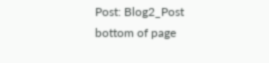Post: Blog2_Post
bottom of page